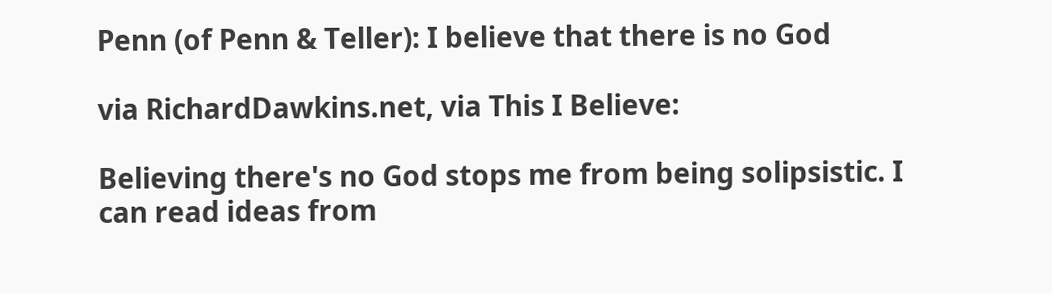Penn (of Penn & Teller): I believe that there is no God

via RichardDawkins.net, via This I Believe:

Believing there's no God stops me from being solipsistic. I can read ideas from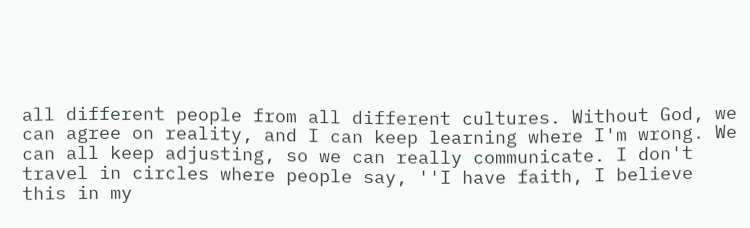all different people from all different cultures. Without God, we can agree on reality, and I can keep learning where I'm wrong. We can all keep adjusting, so we can really communicate. I don't travel in circles where people say, ''I have faith, I believe this in my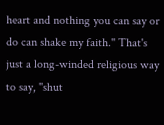heart and nothing you can say or do can shake my faith.'' That's just a long-winded religious way to say, ''shut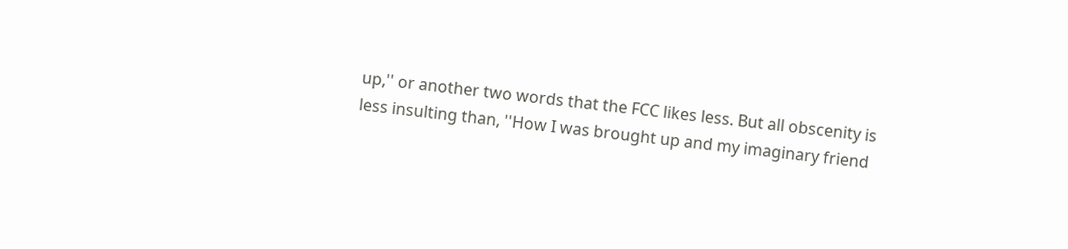up,'' or another two words that the FCC likes less. But all obscenity is less insulting than, ''How I was brought up and my imaginary friend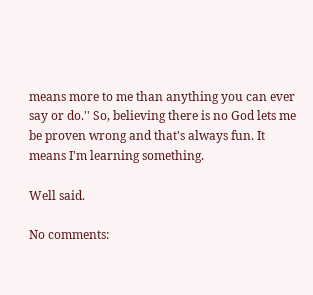means more to me than anything you can ever say or do.'' So, believing there is no God lets me be proven wrong and that's always fun. It means I'm learning something.

Well said.

No comments: